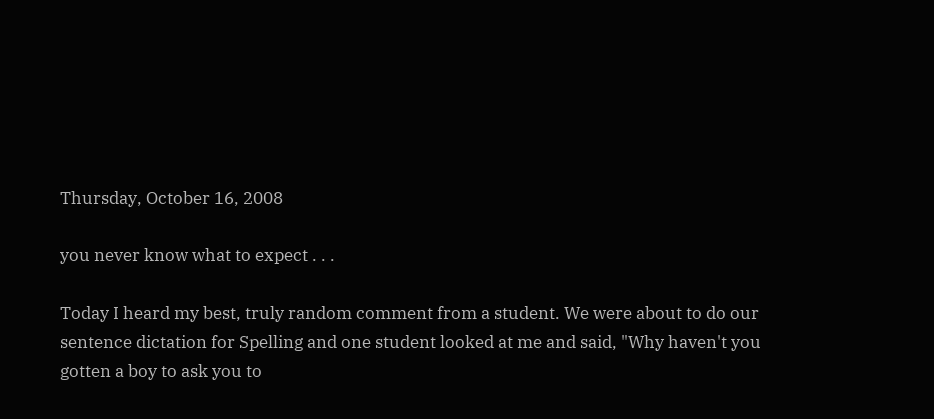Thursday, October 16, 2008

you never know what to expect . . .

Today I heard my best, truly random comment from a student. We were about to do our sentence dictation for Spelling and one student looked at me and said, "Why haven't you gotten a boy to ask you to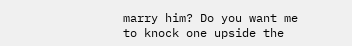marry him? Do you want me to knock one upside the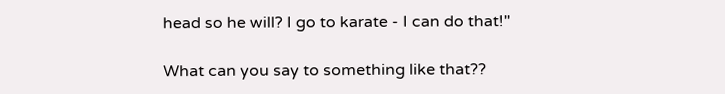head so he will? I go to karate - I can do that!"

What can you say to something like that??